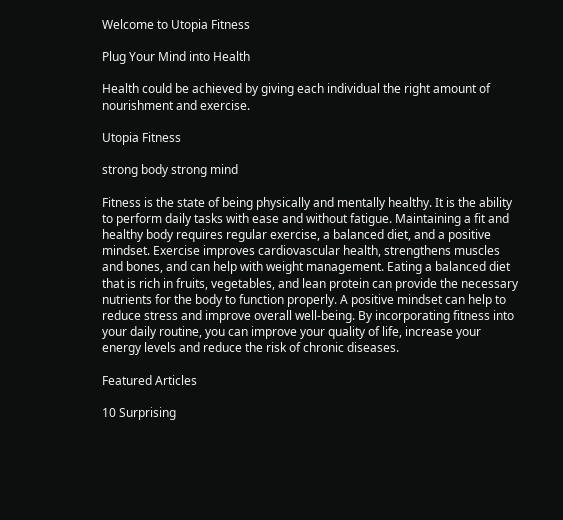Welcome to Utopia Fitness

Plug Your Mind into Health

Health could be achieved by giving each individual the right amount of nourishment and exercise.

Utopia Fitness

strong body strong mind

Fitness is the state of being physically and mentally healthy. It is the ability to perform daily tasks with ease and without fatigue. Maintaining a fit and healthy body requires regular exercise, a balanced diet, and a positive mindset. Exercise improves cardiovascular health, strengthens muscles and bones, and can help with weight management. Eating a balanced diet that is rich in fruits, vegetables, and lean protein can provide the necessary nutrients for the body to function properly. A positive mindset can help to reduce stress and improve overall well-being. By incorporating fitness into your daily routine, you can improve your quality of life, increase your energy levels and reduce the risk of chronic diseases.

Featured Articles

10 Surprising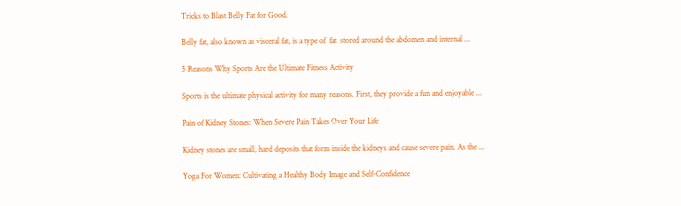Tricks to Blast Belly Fat for Good.

Belly fat, also known as visceral fat, is a type of  fat  stored around the abdomen and internal ...

5 Reasons Why Sports Are the Ultimate Fitness Activity

Sports is the ultimate physical activity for many reasons. First, they provide a fun and enjoyable ...

Pain of Kidney Stones: When Severe Pain Takes Over Your Life

Kidney stones are small, hard deposits that form inside the kidneys and cause severe pain. As the ...

Yoga For Women: Cultivating a Healthy Body Image and Self-Confidence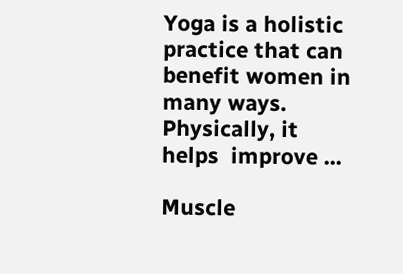Yoga is a holistic practice that can benefit women in many ways. Physically, it helps  improve ...

Muscle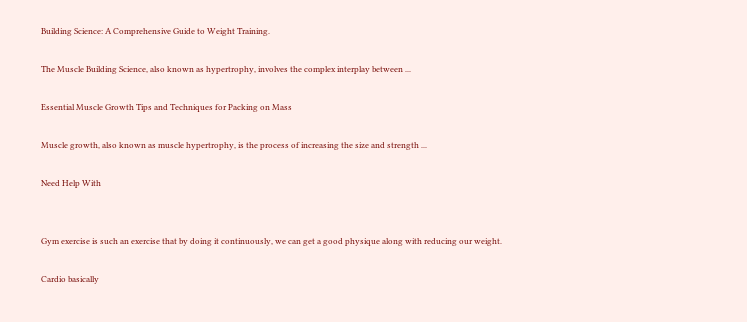Building Science: A Comprehensive Guide to Weight Training.

The Muscle Building Science, also known as hypertrophy, involves the complex interplay between ...

Essential Muscle Growth Tips and Techniques for Packing on Mass

Muscle growth, also known as muscle hypertrophy, is the process of increasing the size and strength ...

Need Help With


Gym exercise is such an exercise that by doing it continuously, we can get a good physique along with reducing our weight.

Cardio basically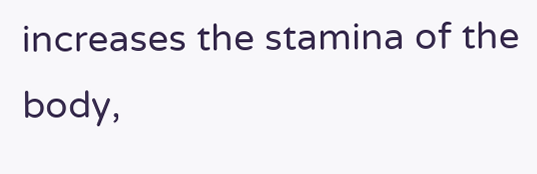increases the stamina of the body,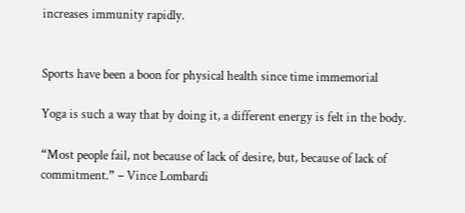increases immunity rapidly.


Sports have been a boon for physical health since time immemorial

Yoga is such a way that by doing it, a different energy is felt in the body.

“Most people fail, not because of lack of desire, but, because of lack of commitment.” – Vince Lombardi